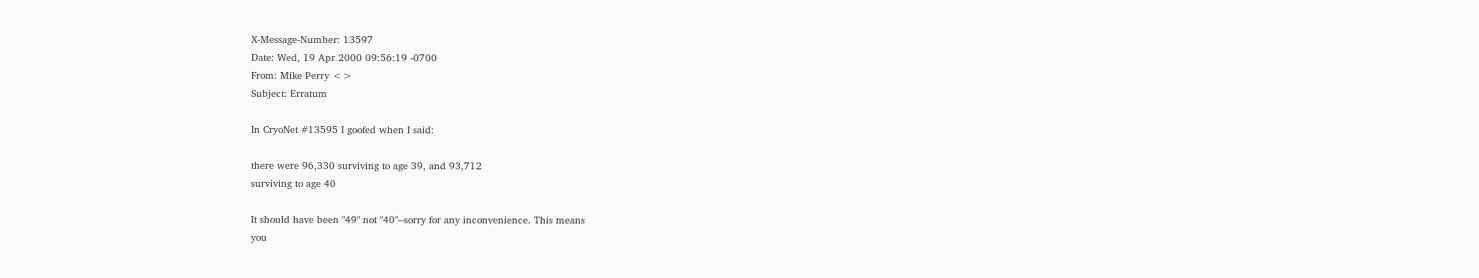X-Message-Number: 13597
Date: Wed, 19 Apr 2000 09:56:19 -0700
From: Mike Perry <>
Subject: Erratum

In CryoNet #13595 I goofed when I said:

there were 96,330 surviving to age 39, and 93,712
surviving to age 40

It should have been "49" not "40"--sorry for any inconvenience. This means
you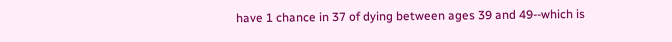have 1 chance in 37 of dying between ages 39 and 49--which is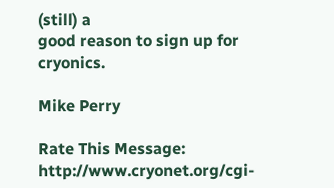(still) a
good reason to sign up for cryonics.

Mike Perry

Rate This Message: http://www.cryonet.org/cgi-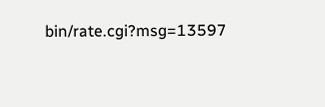bin/rate.cgi?msg=13597